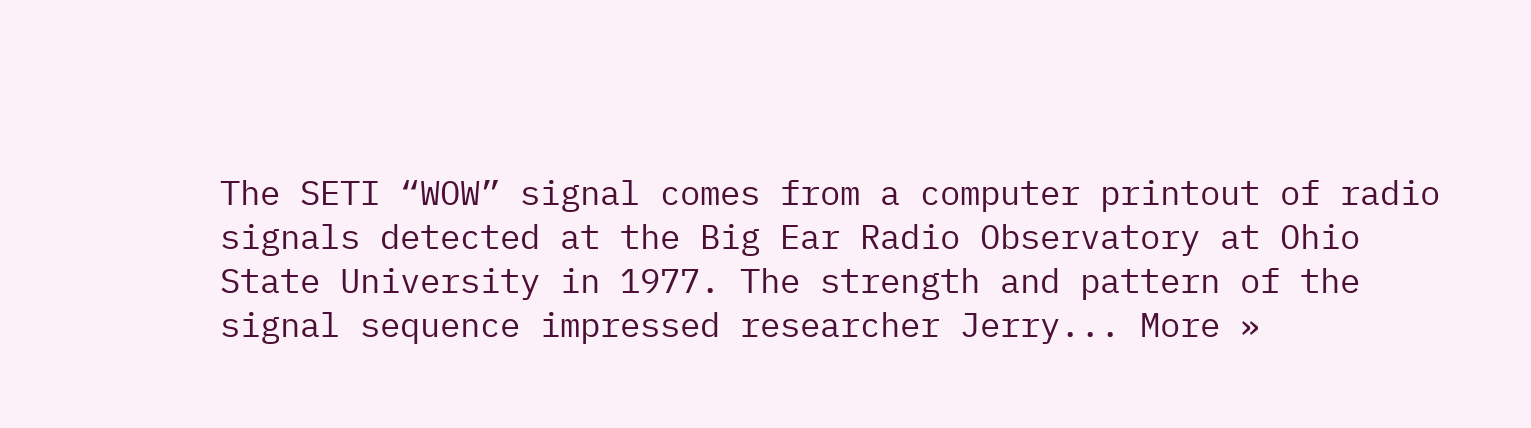The SETI “WOW” signal comes from a computer printout of radio signals detected at the Big Ear Radio Observatory at Ohio State University in 1977. The strength and pattern of the signal sequence impressed researcher Jerry... More »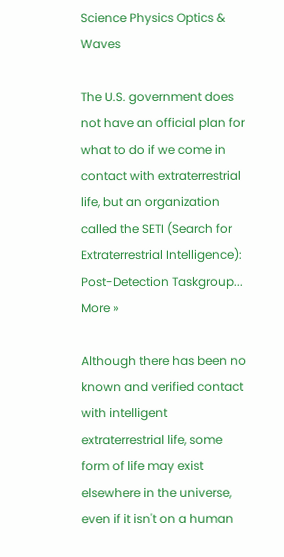Science Physics Optics & Waves

The U.S. government does not have an official plan for what to do if we come in contact with extraterrestrial life, but an organization called the SETI (Search for Extraterrestrial Intelligence): Post-Detection Taskgroup... More »

Although there has been no known and verified contact with intelligent extraterrestrial life, some form of life may exist elsewhere in the universe, even if it isn't on a human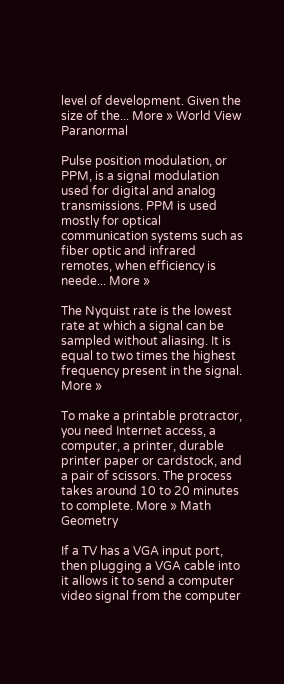level of development. Given the size of the... More » World View Paranormal

Pulse position modulation, or PPM, is a signal modulation used for digital and analog transmissions. PPM is used mostly for optical communication systems such as fiber optic and infrared remotes, when efficiency is neede... More »

The Nyquist rate is the lowest rate at which a signal can be sampled without aliasing. It is equal to two times the highest frequency present in the signal. More »

To make a printable protractor, you need Internet access, a computer, a printer, durable printer paper or cardstock, and a pair of scissors. The process takes around 10 to 20 minutes to complete. More » Math Geometry

If a TV has a VGA input port, then plugging a VGA cable into it allows it to send a computer video signal from the computer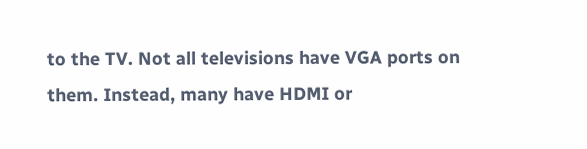to the TV. Not all televisions have VGA ports on them. Instead, many have HDMI or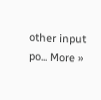other input po... More »